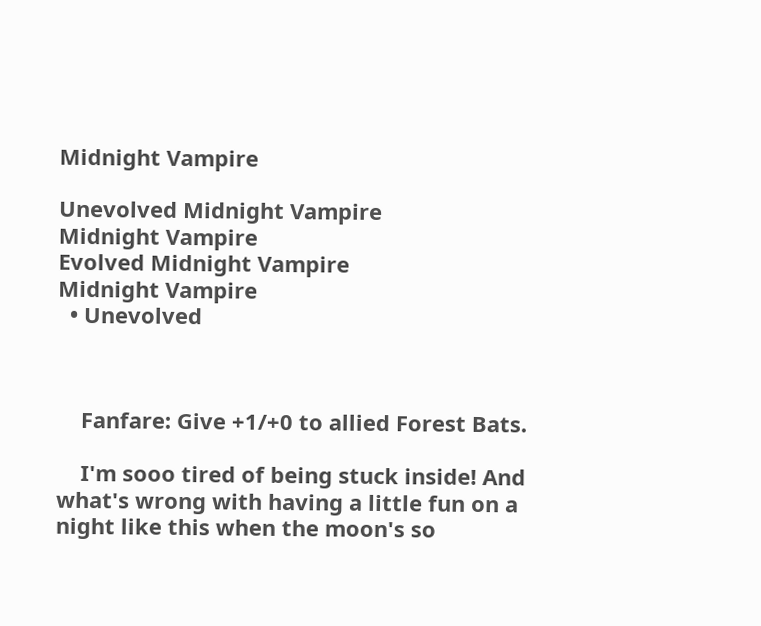Midnight Vampire

Unevolved Midnight Vampire
Midnight Vampire
Evolved Midnight Vampire
Midnight Vampire
  • Unevolved



    Fanfare: Give +1/+0 to allied Forest Bats.

    I'm sooo tired of being stuck inside! And what's wrong with having a little fun on a night like this when the moon's so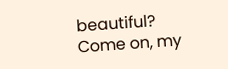beautiful? Come on, my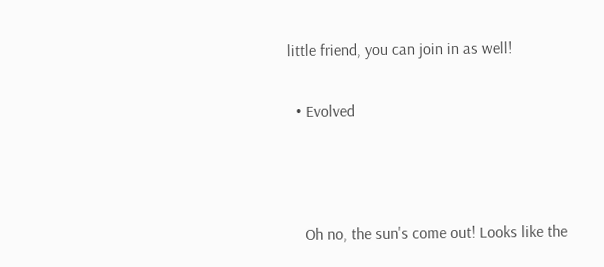little friend, you can join in as well!

  • Evolved



    Oh no, the sun's come out! Looks like the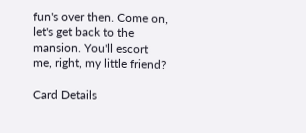fun's over then. Come on, let's get back to the mansion. You'll escort me, right, my little friend?

Card Details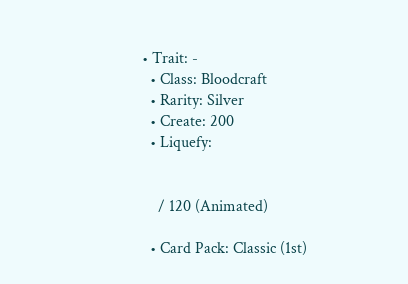• Trait: -
  • Class: Bloodcraft
  • Rarity: Silver
  • Create: 200
  • Liquefy:


    / 120 (Animated)

  • Card Pack: Classic (1st)